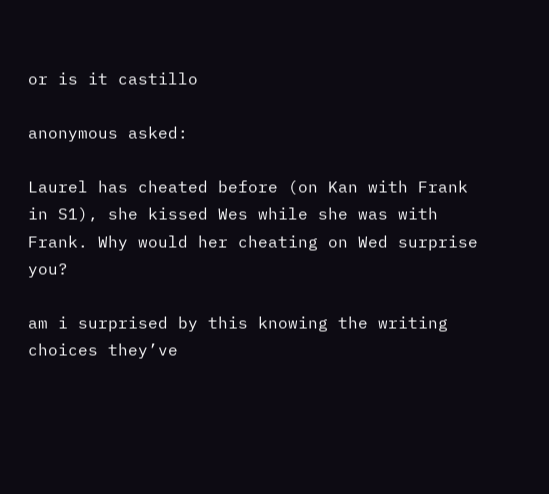or is it castillo

anonymous asked:

Laurel has cheated before (on Kan with Frank in S1), she kissed Wes while she was with Frank. Why would her cheating on Wed surprise you?

am i surprised by this knowing the writing choices they’ve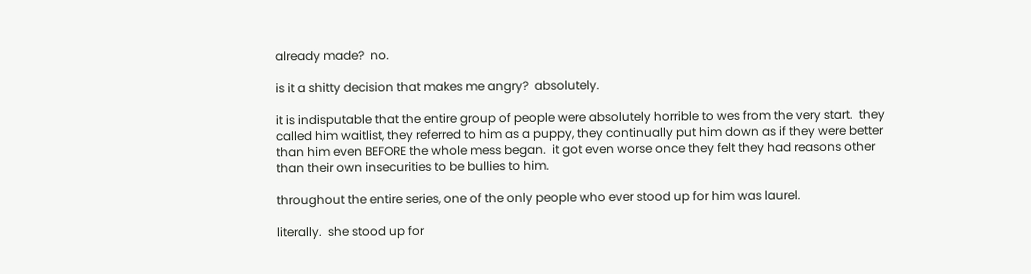already made?  no.

is it a shitty decision that makes me angry?  absolutely.

it is indisputable that the entire group of people were absolutely horrible to wes from the very start.  they called him waitlist, they referred to him as a puppy, they continually put him down as if they were better than him even BEFORE the whole mess began.  it got even worse once they felt they had reasons other than their own insecurities to be bullies to him.

throughout the entire series, one of the only people who ever stood up for him was laurel.

literally.  she stood up for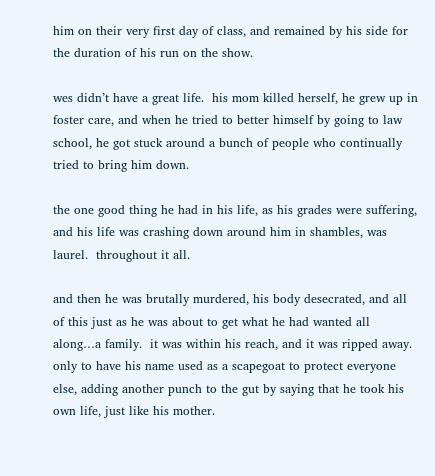him on their very first day of class, and remained by his side for the duration of his run on the show.

wes didn’t have a great life.  his mom killed herself, he grew up in foster care, and when he tried to better himself by going to law school, he got stuck around a bunch of people who continually tried to bring him down.

the one good thing he had in his life, as his grades were suffering, and his life was crashing down around him in shambles, was laurel.  throughout it all.

and then he was brutally murdered, his body desecrated, and all of this just as he was about to get what he had wanted all along…a family.  it was within his reach, and it was ripped away.  only to have his name used as a scapegoat to protect everyone else, adding another punch to the gut by saying that he took his own life, just like his mother.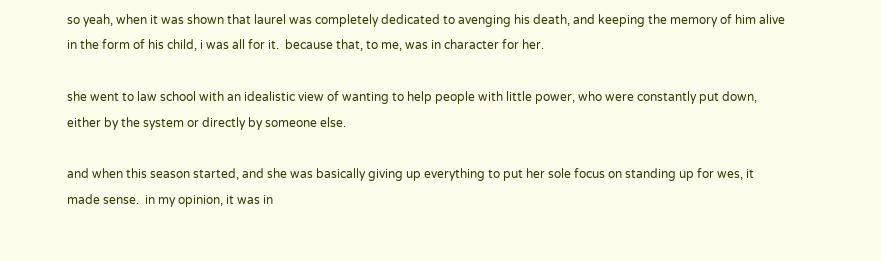so yeah, when it was shown that laurel was completely dedicated to avenging his death, and keeping the memory of him alive in the form of his child, i was all for it.  because that, to me, was in character for her.

she went to law school with an idealistic view of wanting to help people with little power, who were constantly put down, either by the system or directly by someone else.

and when this season started, and she was basically giving up everything to put her sole focus on standing up for wes, it made sense.  in my opinion, it was in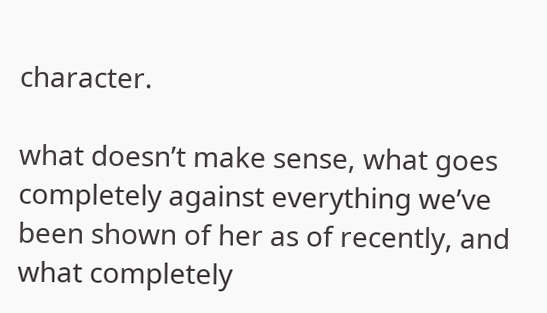character.

what doesn’t make sense, what goes completely against everything we’ve been shown of her as of recently, and what completely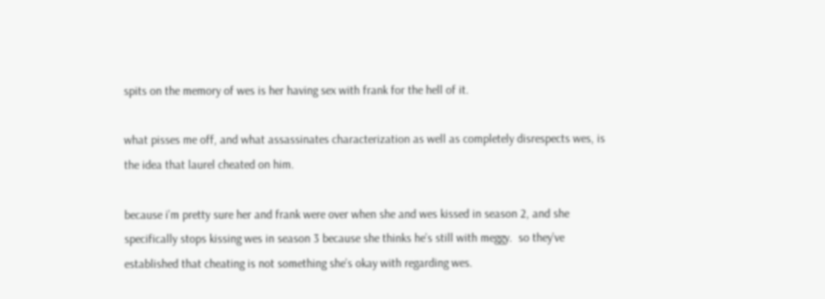spits on the memory of wes is her having sex with frank for the hell of it.

what pisses me off, and what assassinates characterization as well as completely disrespects wes, is the idea that laurel cheated on him.

because i’m pretty sure her and frank were over when she and wes kissed in season 2, and she specifically stops kissing wes in season 3 because she thinks he’s still with meggy.  so they’ve established that cheating is not something she’s okay with regarding wes.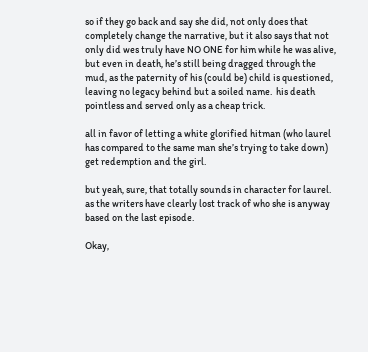so if they go back and say she did, not only does that completely change the narrative, but it also says that not only did wes truly have NO ONE for him while he was alive, but even in death, he’s still being dragged through the mud, as the paternity of his (could be) child is questioned, leaving no legacy behind but a soiled name.  his death pointless and served only as a cheap trick.

all in favor of letting a white glorified hitman (who laurel has compared to the same man she’s trying to take down) get redemption and the girl.

but yeah, sure, that totally sounds in character for laurel.  as the writers have clearly lost track of who she is anyway based on the last episode.

Okay,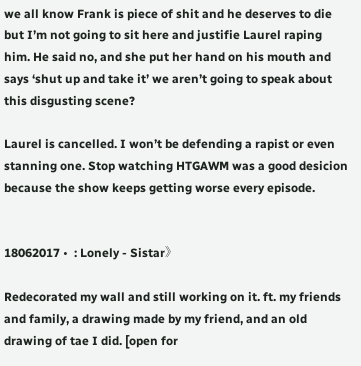we all know Frank is piece of shit and he deserves to die but I’m not going to sit here and justifie Laurel raping him. He said no, and she put her hand on his mouth and says ‘shut up and take it’ we aren’t going to speak about this disgusting scene?

Laurel is cancelled. I won’t be defending a rapist or even stanning one. Stop watching HTGAWM was a good desicion because the show keeps getting worse every episode.


18062017 •  : Lonely - Sistar》

Redecorated my wall and still working on it. ft. my friends and family, a drawing made by my friend, and an old drawing of tae I did. [open for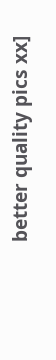better quality pics xx]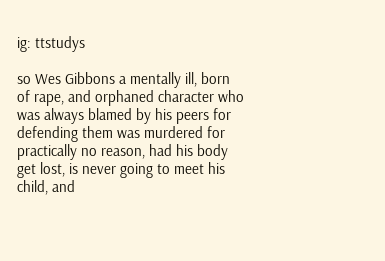ig: ttstudys

so Wes Gibbons a mentally ill, born of rape, and orphaned character who was always blamed by his peers for defending them was murdered for practically no reason, had his body get lost, is never going to meet his child, and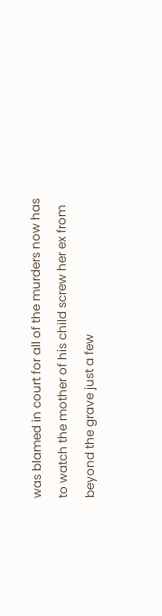was blamed in court for all of the murders now has to watch the mother of his child screw her ex from beyond the grave just a few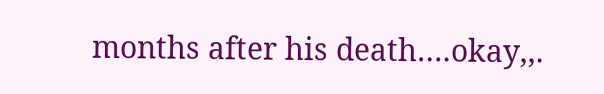months after his death….okay,,.